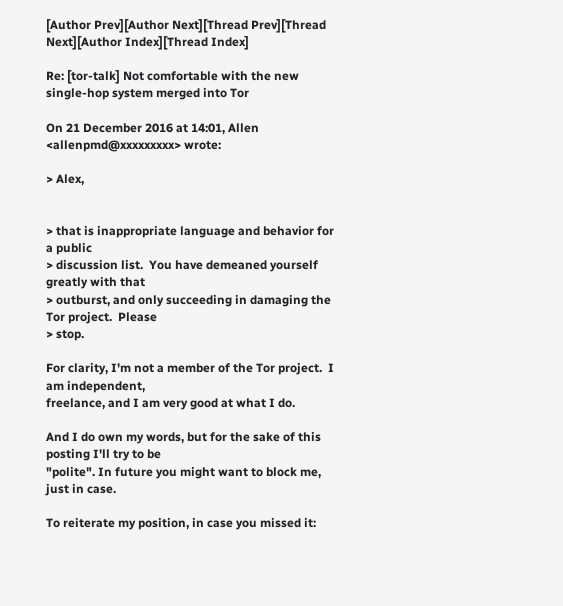[Author Prev][Author Next][Thread Prev][Thread Next][Author Index][Thread Index]

Re: [tor-talk] Not comfortable with the new single-hop system merged into Tor

On 21 December 2016 at 14:01, Allen <allenpmd@xxxxxxxxx> wrote:

> Alex,


> that is inappropriate language and behavior for a public
> discussion list.  You have demeaned yourself greatly with that
> outburst, and only succeeding in damaging the Tor project.  Please
> stop.

For clarity, I'm not a member of the Tor project.  I am independent,
freelance, and I am very good at what I do.

And I do own my words, but for the sake of this posting I'll try to be
"polite". In future you might want to block me, just in case.

To reiterate my position, in case you missed it: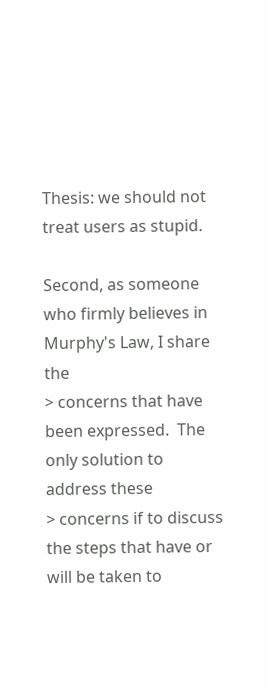Thesis: we should not treat users as stupid.

Second, as someone who firmly believes in Murphy's Law, I share the
> concerns that have been expressed.  The only solution to address these
> concerns if to discuss the steps that have or will be taken to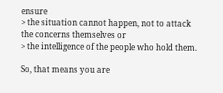ensure
> the situation cannot happen, not to attack the concerns themselves or
> the intelligence of the people who hold them.

So, that means you are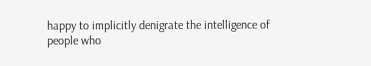happy to implicitly denigrate the intelligence of
people who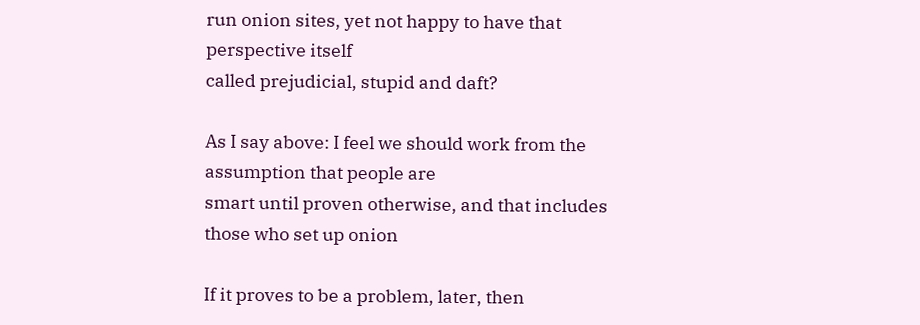run onion sites, yet not happy to have that perspective itself
called prejudicial, stupid and daft?

As I say above: I feel we should work from the assumption that people are
smart until proven otherwise, and that includes those who set up onion

If it proves to be a problem, later, then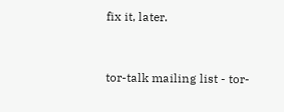fix it, later.


tor-talk mailing list - tor-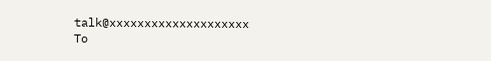talk@xxxxxxxxxxxxxxxxxxxx
To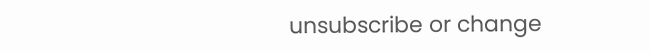unsubscribe or change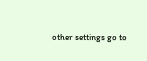other settings go to